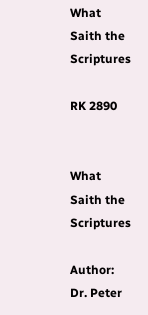What Saith the Scriptures

RK 2890


What Saith the Scriptures

Author:  Dr. Peter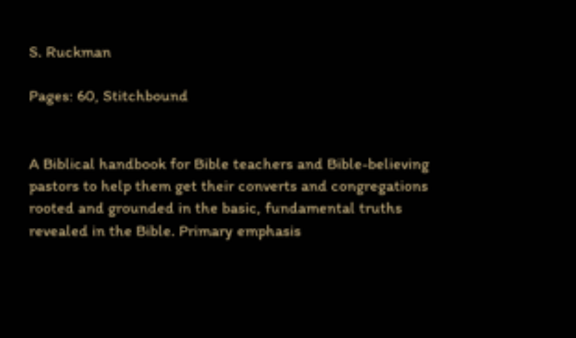S. Ruckman

Pages: 60, Stitchbound


A Biblical handbook for Bible teachers and Bible-believing pastors to help them get their converts and congregations rooted and grounded in the basic, fundamental truths revealed in the Bible. Primary emphasis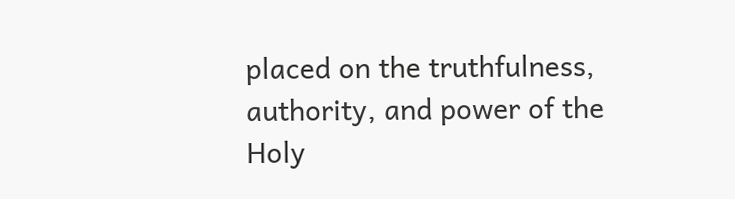placed on the truthfulness, authority, and power of the Holy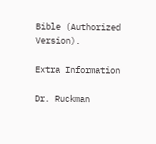Bible (Authorized Version).

Extra Information

Dr. Ruckman